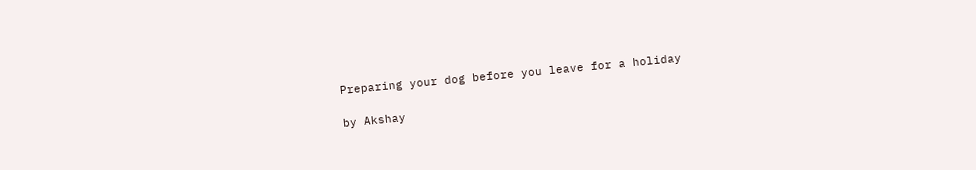Preparing your dog before you leave for a holiday

by Akshay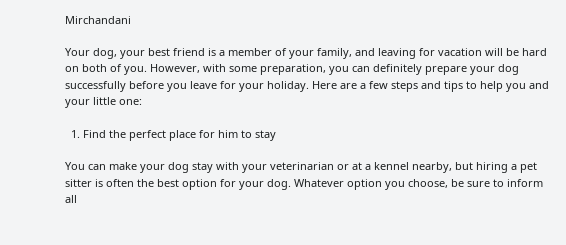Mirchandani

Your dog, your best friend is a member of your family, and leaving for vacation will be hard on both of you. However, with some preparation, you can definitely prepare your dog successfully before you leave for your holiday. Here are a few steps and tips to help you and your little one:

  1. Find the perfect place for him to stay

You can make your dog stay with your veterinarian or at a kennel nearby, but hiring a pet sitter is often the best option for your dog. Whatever option you choose, be sure to inform all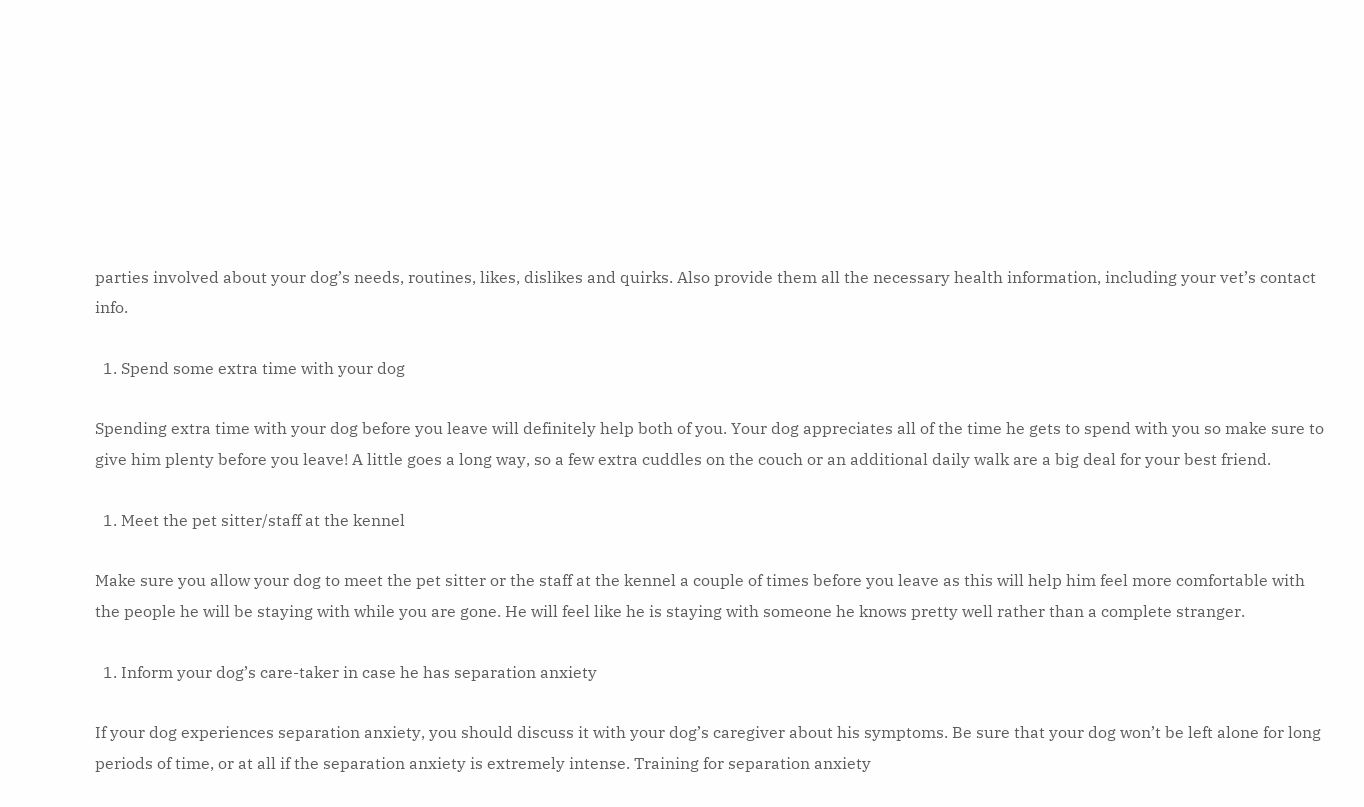parties involved about your dog’s needs, routines, likes, dislikes and quirks. Also provide them all the necessary health information, including your vet’s contact info.

  1. Spend some extra time with your dog

Spending extra time with your dog before you leave will definitely help both of you. Your dog appreciates all of the time he gets to spend with you so make sure to give him plenty before you leave! A little goes a long way, so a few extra cuddles on the couch or an additional daily walk are a big deal for your best friend.

  1. Meet the pet sitter/staff at the kennel

Make sure you allow your dog to meet the pet sitter or the staff at the kennel a couple of times before you leave as this will help him feel more comfortable with the people he will be staying with while you are gone. He will feel like he is staying with someone he knows pretty well rather than a complete stranger.

  1. Inform your dog’s care-taker in case he has separation anxiety

If your dog experiences separation anxiety, you should discuss it with your dog’s caregiver about his symptoms. Be sure that your dog won’t be left alone for long periods of time, or at all if the separation anxiety is extremely intense. Training for separation anxiety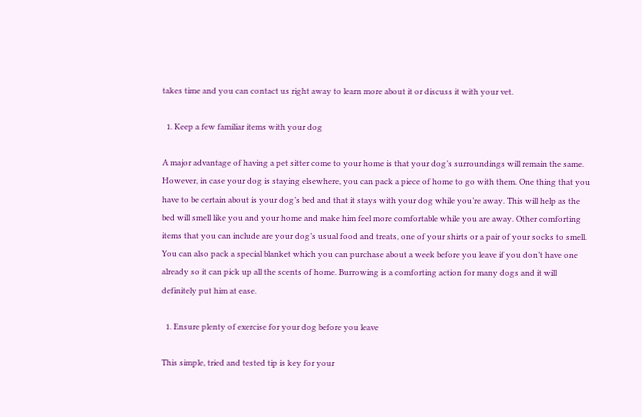takes time and you can contact us right away to learn more about it or discuss it with your vet.

  1. Keep a few familiar items with your dog

A major advantage of having a pet sitter come to your home is that your dog’s surroundings will remain the same. However, in case your dog is staying elsewhere, you can pack a piece of home to go with them. One thing that you have to be certain about is your dog’s bed and that it stays with your dog while you’re away. This will help as the bed will smell like you and your home and make him feel more comfortable while you are away. Other comforting items that you can include are your dog’s usual food and treats, one of your shirts or a pair of your socks to smell. You can also pack a special blanket which you can purchase about a week before you leave if you don’t have one already so it can pick up all the scents of home. Burrowing is a comforting action for many dogs and it will definitely put him at ease.

  1. Ensure plenty of exercise for your dog before you leave

This simple, tried and tested tip is key for your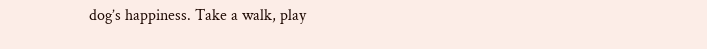dog’s happiness. Take a walk, play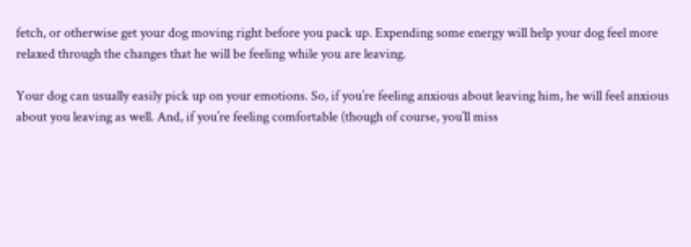fetch, or otherwise get your dog moving right before you pack up. Expending some energy will help your dog feel more relaxed through the changes that he will be feeling while you are leaving.

Your dog can usually easily pick up on your emotions. So, if you’re feeling anxious about leaving him, he will feel anxious about you leaving as well. And, if you’re feeling comfortable (though of course, you’ll miss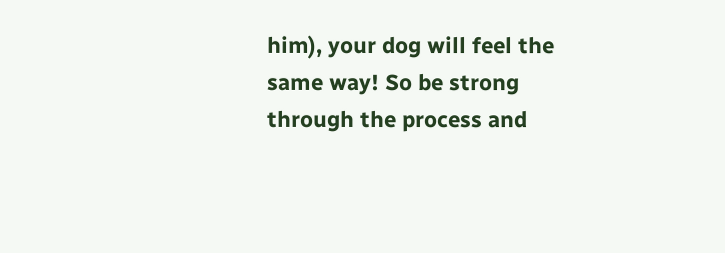him), your dog will feel the same way! So be strong through the process and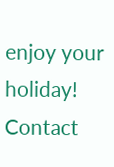enjoy your holiday! Contact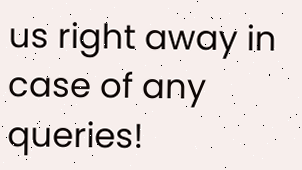us right away in case of any queries!